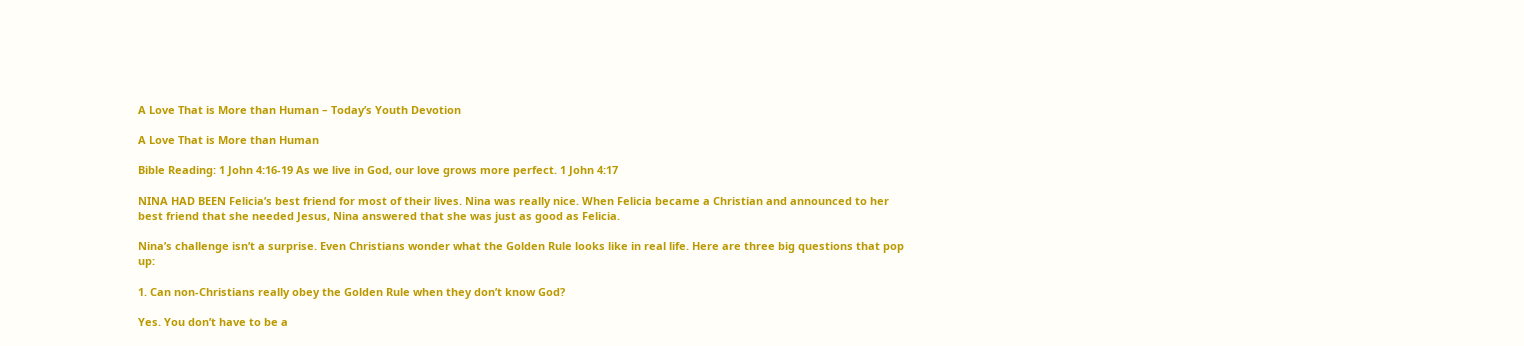A Love That is More than Human – Today’s Youth Devotion

A Love That is More than Human

Bible Reading: 1 John 4:16-19 As we live in God, our love grows more perfect. 1 John 4:17

NINA HAD BEEN Felicia’s best friend for most of their lives. Nina was really nice. When Felicia became a Christian and announced to her best friend that she needed Jesus, Nina answered that she was just as good as Felicia.

Nina’s challenge isn’t a surprise. Even Christians wonder what the Golden Rule looks like in real life. Here are three big questions that pop up:

1. Can non-Christians really obey the Golden Rule when they don’t know God?

Yes. You don’t have to be a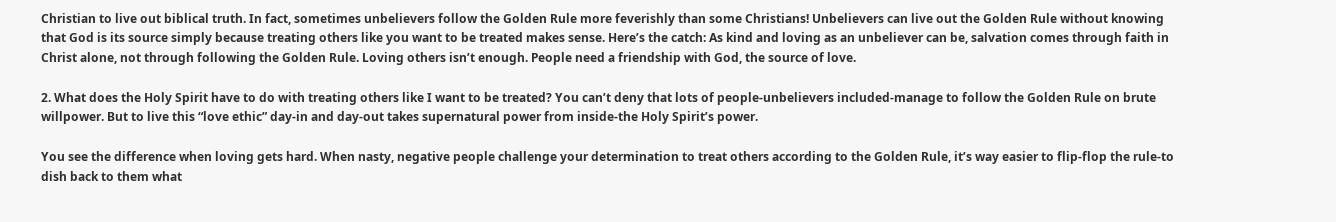Christian to live out biblical truth. In fact, sometimes unbelievers follow the Golden Rule more feverishly than some Christians! Unbelievers can live out the Golden Rule without knowing that God is its source simply because treating others like you want to be treated makes sense. Here’s the catch: As kind and loving as an unbeliever can be, salvation comes through faith in Christ alone, not through following the Golden Rule. Loving others isn’t enough. People need a friendship with God, the source of love.

2. What does the Holy Spirit have to do with treating others like I want to be treated? You can’t deny that lots of people-unbelievers included-manage to follow the Golden Rule on brute willpower. But to live this “love ethic” day-in and day-out takes supernatural power from inside-the Holy Spirit’s power.

You see the difference when loving gets hard. When nasty, negative people challenge your determination to treat others according to the Golden Rule, it’s way easier to flip-flop the rule-to dish back to them what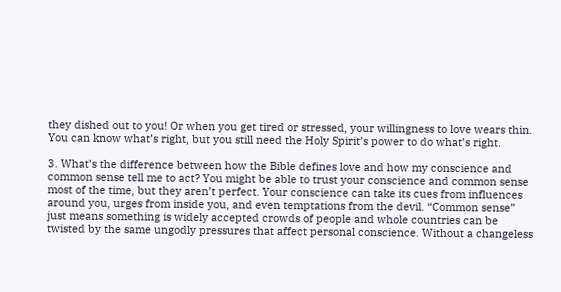they dished out to you! Or when you get tired or stressed, your willingness to love wears thin. You can know what’s right, but you still need the Holy Spirit’s power to do what’s right.

3. What’s the difference between how the Bible defines love and how my conscience and common sense tell me to act? You might be able to trust your conscience and common sense most of the time, but they aren’t perfect. Your conscience can take its cues from influences around you, urges from inside you, and even temptations from the devil. “Common sense” just means something is widely accepted crowds of people and whole countries can be twisted by the same ungodly pressures that affect personal conscience. Without a changeless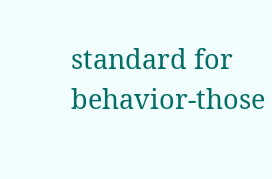standard for behavior-those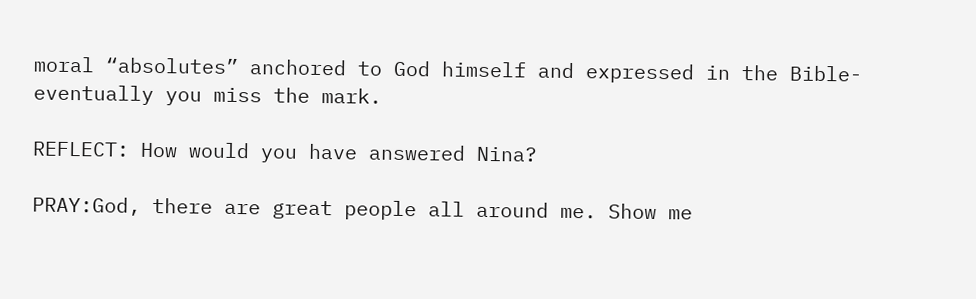moral “absolutes” anchored to God himself and expressed in the Bible-eventually you miss the mark.

REFLECT: How would you have answered Nina?

PRAY:God, there are great people all around me. Show me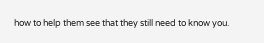how to help them see that they still need to know you.